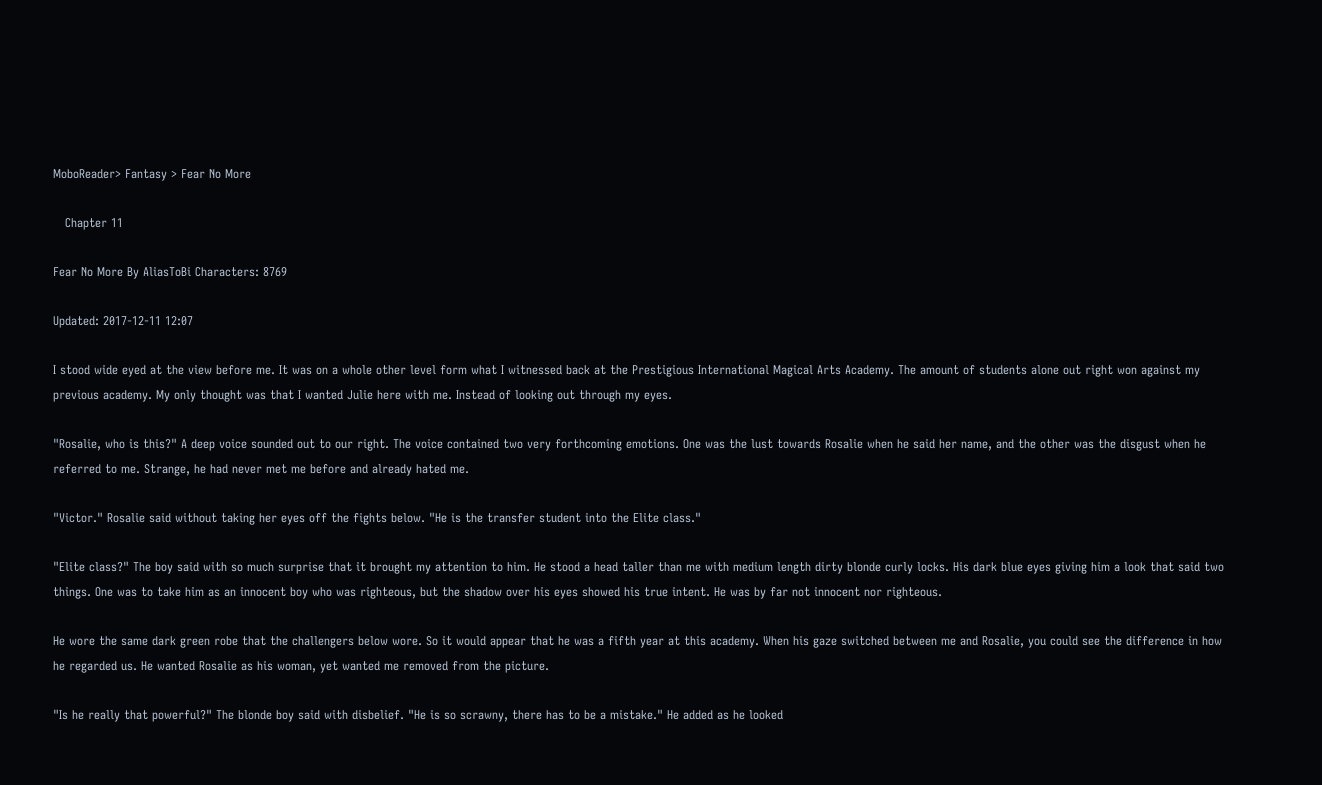MoboReader> Fantasy > Fear No More

   Chapter 11

Fear No More By AliasToBi Characters: 8769

Updated: 2017-12-11 12:07

I stood wide eyed at the view before me. It was on a whole other level form what I witnessed back at the Prestigious International Magical Arts Academy. The amount of students alone out right won against my previous academy. My only thought was that I wanted Julie here with me. Instead of looking out through my eyes.

"Rosalie, who is this?" A deep voice sounded out to our right. The voice contained two very forthcoming emotions. One was the lust towards Rosalie when he said her name, and the other was the disgust when he referred to me. Strange, he had never met me before and already hated me.

"Victor." Rosalie said without taking her eyes off the fights below. "He is the transfer student into the Elite class."

"Elite class?" The boy said with so much surprise that it brought my attention to him. He stood a head taller than me with medium length dirty blonde curly locks. His dark blue eyes giving him a look that said two things. One was to take him as an innocent boy who was righteous, but the shadow over his eyes showed his true intent. He was by far not innocent nor righteous.

He wore the same dark green robe that the challengers below wore. So it would appear that he was a fifth year at this academy. When his gaze switched between me and Rosalie, you could see the difference in how he regarded us. He wanted Rosalie as his woman, yet wanted me removed from the picture.

"Is he really that powerful?" The blonde boy said with disbelief. "He is so scrawny, there has to be a mistake." He added as he looked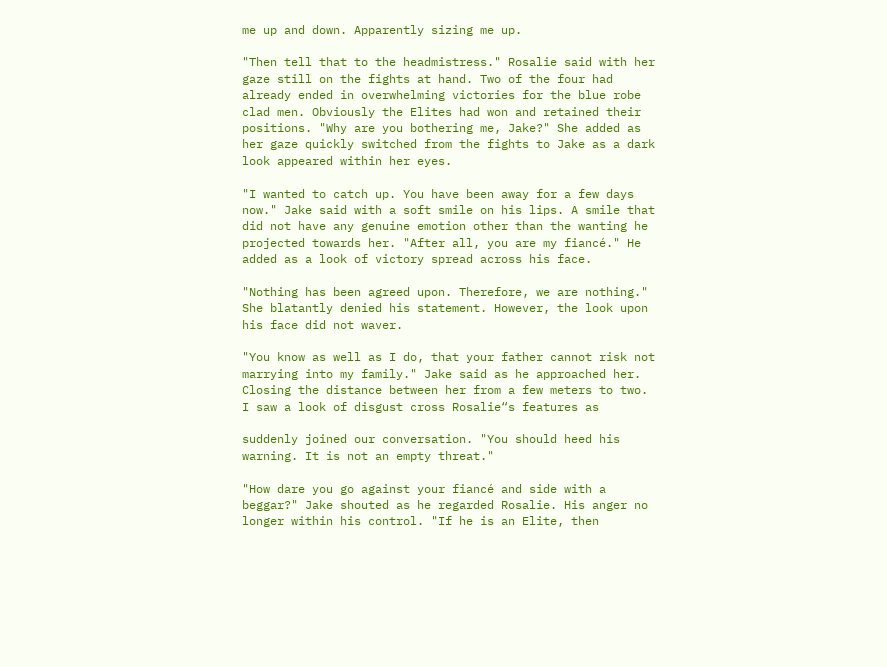me up and down. Apparently sizing me up.

"Then tell that to the headmistress." Rosalie said with her gaze still on the fights at hand. Two of the four had already ended in overwhelming victories for the blue robe clad men. Obviously the Elites had won and retained their positions. "Why are you bothering me, Jake?" She added as her gaze quickly switched from the fights to Jake as a dark look appeared within her eyes.

"I wanted to catch up. You have been away for a few days now." Jake said with a soft smile on his lips. A smile that did not have any genuine emotion other than the wanting he projected towards her. "After all, you are my fiancé." He added as a look of victory spread across his face.

"Nothing has been agreed upon. Therefore, we are nothing." She blatantly denied his statement. However, the look upon his face did not waver.

"You know as well as I do, that your father cannot risk not marrying into my family." Jake said as he approached her. Closing the distance between her from a few meters to two. I saw a look of disgust cross Rosalie“s features as

suddenly joined our conversation. "You should heed his warning. It is not an empty threat."

"How dare you go against your fiancé and side with a beggar?" Jake shouted as he regarded Rosalie. His anger no longer within his control. "If he is an Elite, then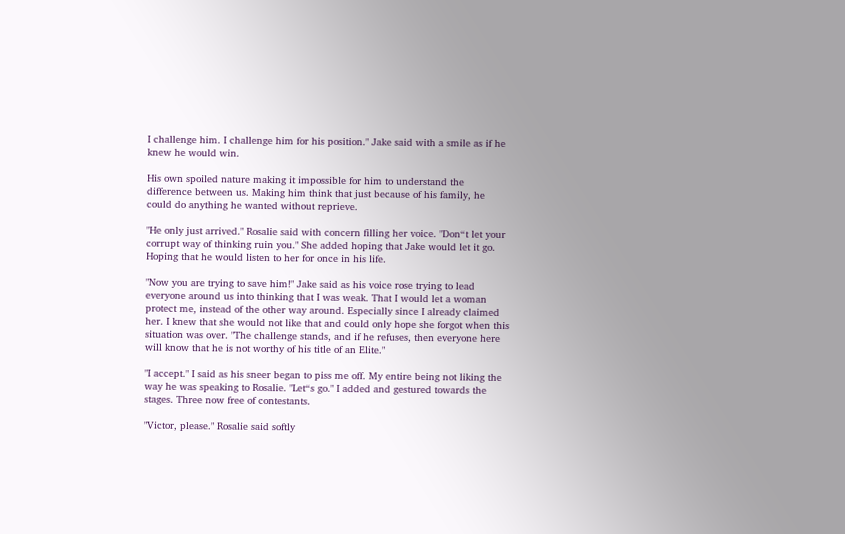I challenge him. I challenge him for his position." Jake said with a smile as if he knew he would win.

His own spoiled nature making it impossible for him to understand the difference between us. Making him think that just because of his family, he could do anything he wanted without reprieve.

"He only just arrived." Rosalie said with concern filling her voice. "Don“t let your corrupt way of thinking ruin you." She added hoping that Jake would let it go. Hoping that he would listen to her for once in his life.

"Now you are trying to save him!" Jake said as his voice rose trying to lead everyone around us into thinking that I was weak. That I would let a woman protect me, instead of the other way around. Especially since I already claimed her. I knew that she would not like that and could only hope she forgot when this situation was over. "The challenge stands, and if he refuses, then everyone here will know that he is not worthy of his title of an Elite."

"I accept." I said as his sneer began to piss me off. My entire being not liking the way he was speaking to Rosalie. "Let“s go." I added and gestured towards the stages. Three now free of contestants.

"Victor, please." Rosalie said softly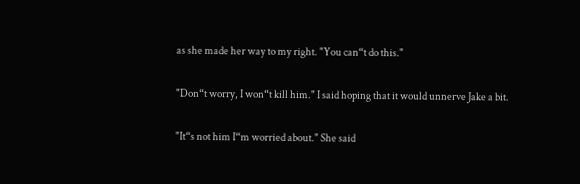as she made her way to my right. "You can“t do this."

"Don“t worry, I won“t kill him." I said hoping that it would unnerve Jake a bit.

"It“s not him I“m worried about." She said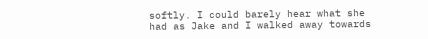softly. I could barely hear what she had as Jake and I walked away towards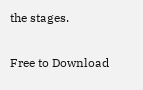the stages.

Free to Download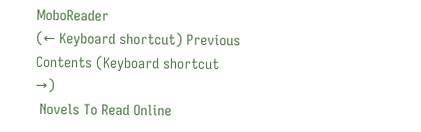MoboReader
(← Keyboard shortcut) Previous Contents (Keyboard shortcut →)
 Novels To Read Online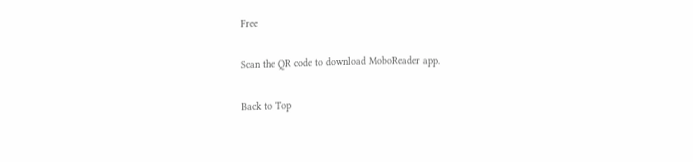Free

Scan the QR code to download MoboReader app.

Back to Top